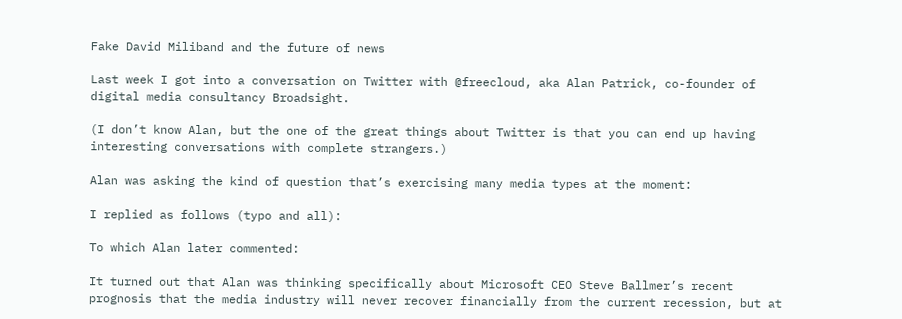Fake David Miliband and the future of news

Last week I got into a conversation on Twitter with @freecloud, aka Alan Patrick, co-founder of digital media consultancy Broadsight.

(I don’t know Alan, but the one of the great things about Twitter is that you can end up having interesting conversations with complete strangers.)

Alan was asking the kind of question that’s exercising many media types at the moment:

I replied as follows (typo and all):

To which Alan later commented:

It turned out that Alan was thinking specifically about Microsoft CEO Steve Ballmer’s recent prognosis that the media industry will never recover financially from the current recession, but at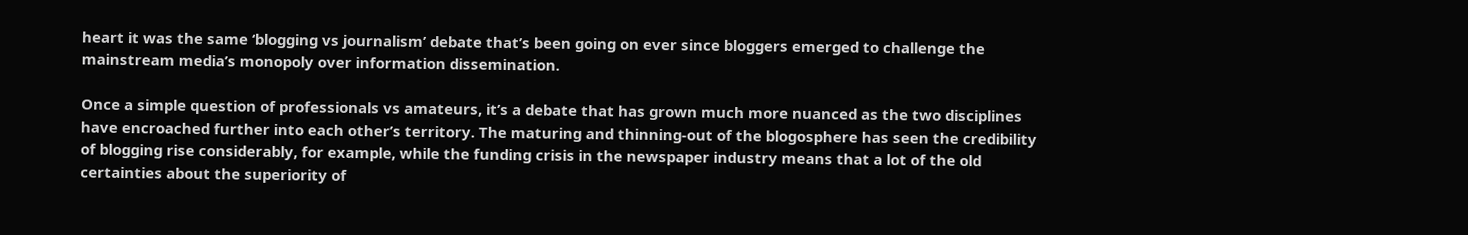heart it was the same ‘blogging vs journalism’ debate that’s been going on ever since bloggers emerged to challenge the mainstream media’s monopoly over information dissemination.

Once a simple question of professionals vs amateurs, it’s a debate that has grown much more nuanced as the two disciplines have encroached further into each other’s territory. The maturing and thinning-out of the blogosphere has seen the credibility of blogging rise considerably, for example, while the funding crisis in the newspaper industry means that a lot of the old certainties about the superiority of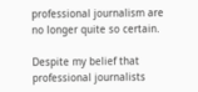professional journalism are no longer quite so certain.

Despite my belief that professional journalists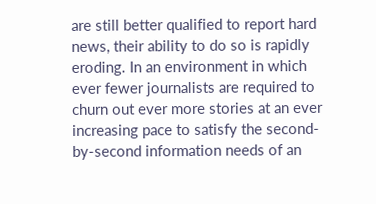are still better qualified to report hard news, their ability to do so is rapidly eroding. In an environment in which ever fewer journalists are required to churn out ever more stories at an ever increasing pace to satisfy the second-by-second information needs of an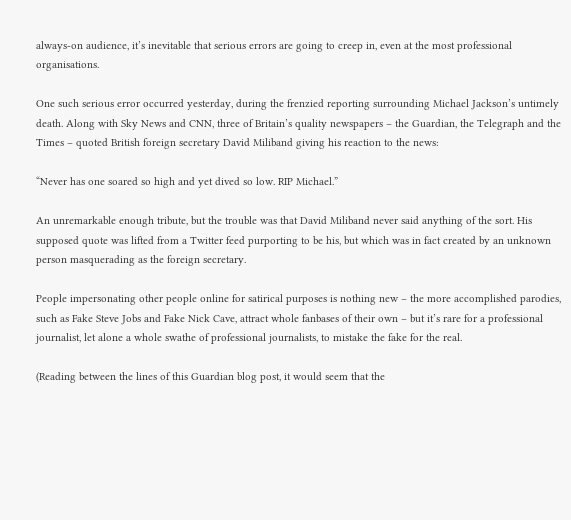always-on audience, it’s inevitable that serious errors are going to creep in, even at the most professional organisations.

One such serious error occurred yesterday, during the frenzied reporting surrounding Michael Jackson’s untimely death. Along with Sky News and CNN, three of Britain’s quality newspapers – the Guardian, the Telegraph and the Times – quoted British foreign secretary David Miliband giving his reaction to the news:

“Never has one soared so high and yet dived so low. RIP Michael.”

An unremarkable enough tribute, but the trouble was that David Miliband never said anything of the sort. His supposed quote was lifted from a Twitter feed purporting to be his, but which was in fact created by an unknown person masquerading as the foreign secretary.

People impersonating other people online for satirical purposes is nothing new – the more accomplished parodies, such as Fake Steve Jobs and Fake Nick Cave, attract whole fanbases of their own – but it’s rare for a professional journalist, let alone a whole swathe of professional journalists, to mistake the fake for the real.

(Reading between the lines of this Guardian blog post, it would seem that the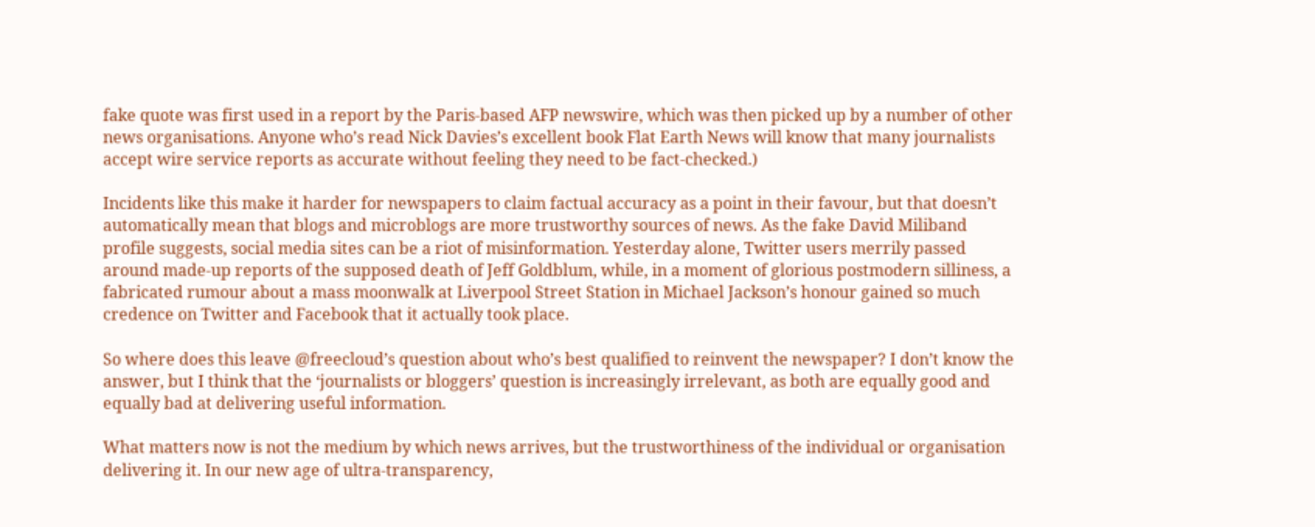fake quote was first used in a report by the Paris-based AFP newswire, which was then picked up by a number of other news organisations. Anyone who’s read Nick Davies’s excellent book Flat Earth News will know that many journalists accept wire service reports as accurate without feeling they need to be fact-checked.)

Incidents like this make it harder for newspapers to claim factual accuracy as a point in their favour, but that doesn’t automatically mean that blogs and microblogs are more trustworthy sources of news. As the fake David Miliband profile suggests, social media sites can be a riot of misinformation. Yesterday alone, Twitter users merrily passed around made-up reports of the supposed death of Jeff Goldblum, while, in a moment of glorious postmodern silliness, a fabricated rumour about a mass moonwalk at Liverpool Street Station in Michael Jackson’s honour gained so much credence on Twitter and Facebook that it actually took place.

So where does this leave @freecloud’s question about who’s best qualified to reinvent the newspaper? I don’t know the answer, but I think that the ‘journalists or bloggers’ question is increasingly irrelevant, as both are equally good and equally bad at delivering useful information.

What matters now is not the medium by which news arrives, but the trustworthiness of the individual or organisation delivering it. In our new age of ultra-transparency,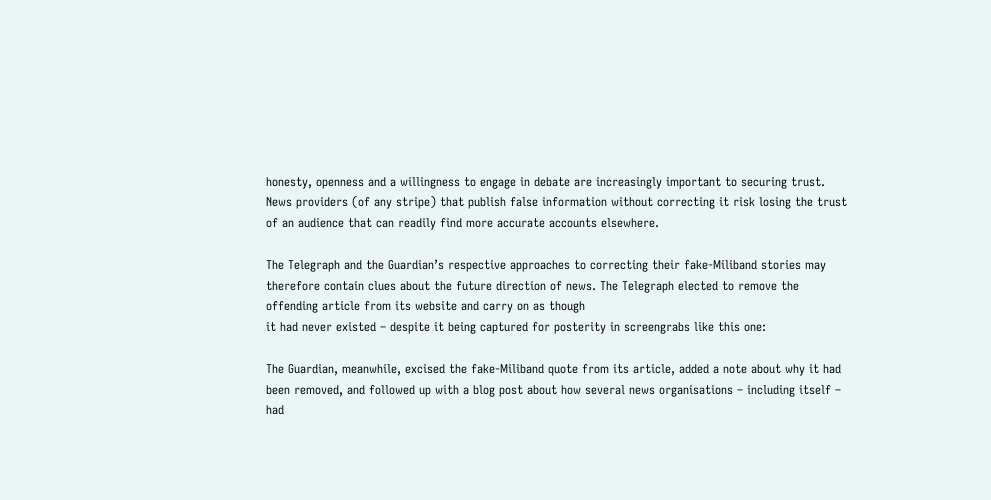honesty, openness and a willingness to engage in debate are increasingly important to securing trust. News providers (of any stripe) that publish false information without correcting it risk losing the trust of an audience that can readily find more accurate accounts elsewhere.

The Telegraph and the Guardian’s respective approaches to correcting their fake-Miliband stories may therefore contain clues about the future direction of news. The Telegraph elected to remove the offending article from its website and carry on as though
it had never existed – despite it being captured for posterity in screengrabs like this one:

The Guardian, meanwhile, excised the fake-Miliband quote from its article, added a note about why it had been removed, and followed up with a blog post about how several news organisations – including itself – had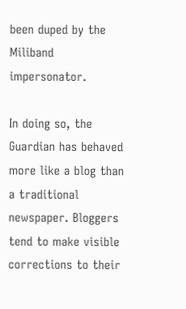been duped by the Miliband impersonator.

In doing so, the Guardian has behaved more like a blog than a traditional newspaper. Bloggers tend to make visible corrections to their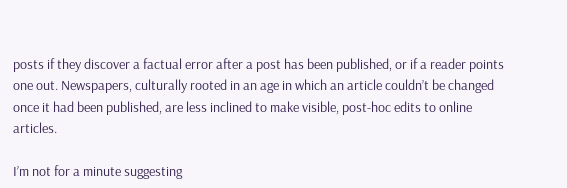posts if they discover a factual error after a post has been published, or if a reader points one out. Newspapers, culturally rooted in an age in which an article couldn’t be changed once it had been published, are less inclined to make visible, post-hoc edits to online articles.

I’m not for a minute suggesting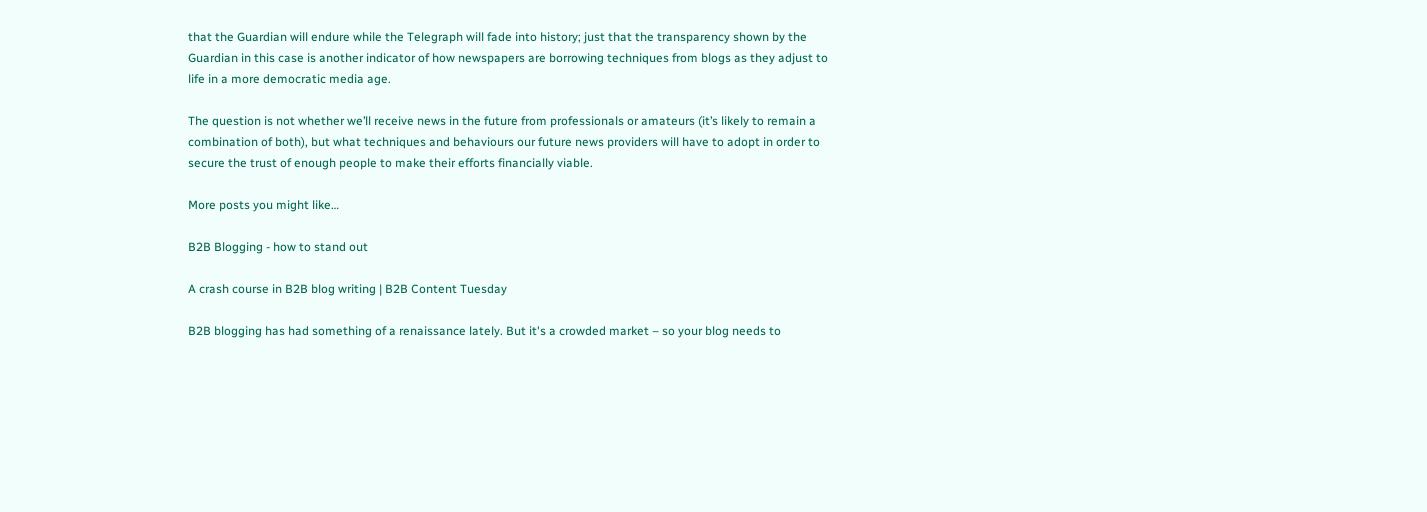that the Guardian will endure while the Telegraph will fade into history; just that the transparency shown by the Guardian in this case is another indicator of how newspapers are borrowing techniques from blogs as they adjust to life in a more democratic media age.

The question is not whether we’ll receive news in the future from professionals or amateurs (it’s likely to remain a combination of both), but what techniques and behaviours our future news providers will have to adopt in order to secure the trust of enough people to make their efforts financially viable.

More posts you might like…

B2B Blogging - how to stand out

A crash course in B2B blog writing | B2B Content Tuesday

B2B blogging has had something of a renaissance lately. But it's a crowded market – so your blog needs to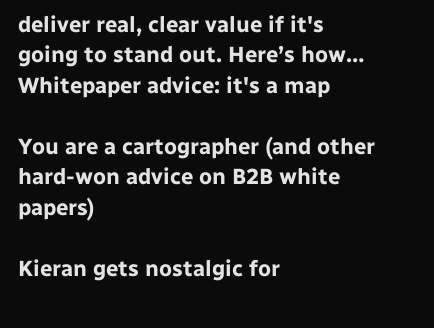deliver real, clear value if it's going to stand out. Here’s how…
Whitepaper advice: it's a map

You are a cartographer (and other hard-won advice on B2B white papers)

Kieran gets nostalgic for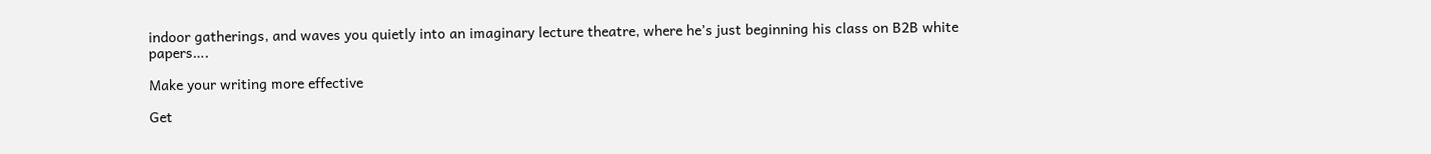indoor gatherings, and waves you quietly into an imaginary lecture theatre, where he’s just beginning his class on B2B white papers….

Make your writing more effective

Get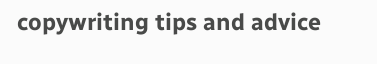copywriting tips and advice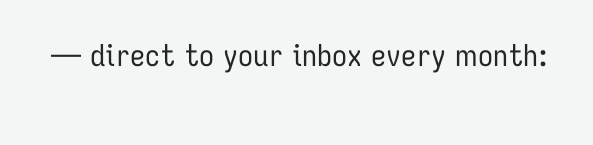— direct to your inbox every month: